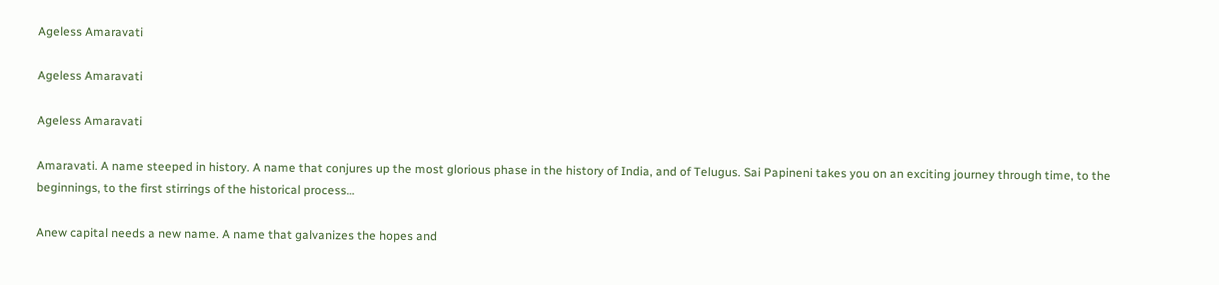Ageless Amaravati

Ageless Amaravati

Ageless Amaravati

Amaravati. A name steeped in history. A name that conjures up the most glorious phase in the history of India, and of Telugus. Sai Papineni takes you on an exciting journey through time, to the beginnings, to the first stirrings of the historical process…

Anew capital needs a new name. A name that galvanizes the hopes and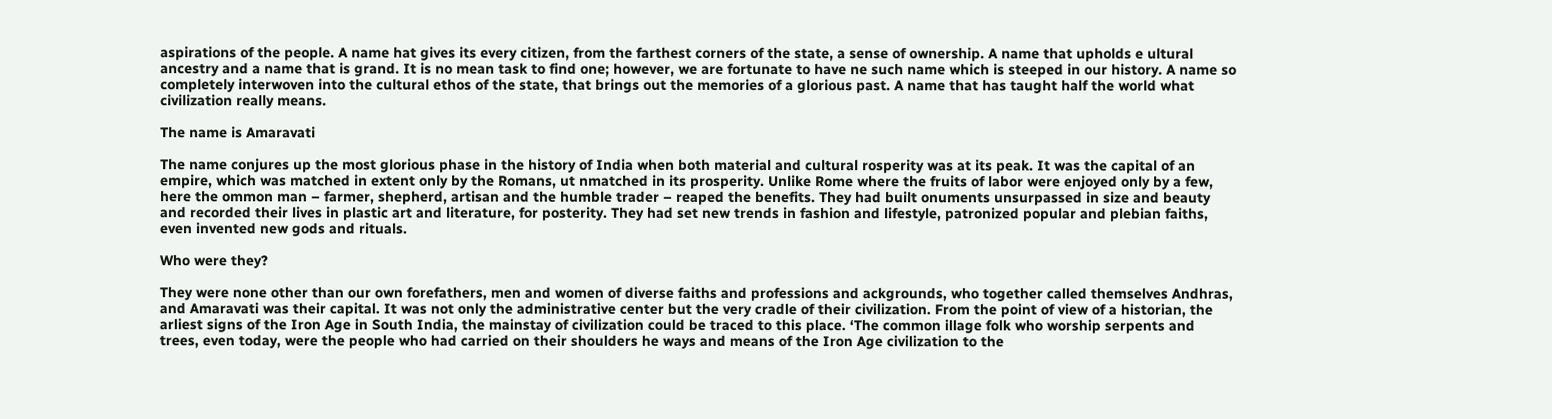aspirations of the people. A name hat gives its every citizen, from the farthest corners of the state, a sense of ownership. A name that upholds e ultural ancestry and a name that is grand. It is no mean task to find one; however, we are fortunate to have ne such name which is steeped in our history. A name so completely interwoven into the cultural ethos of the state, that brings out the memories of a glorious past. A name that has taught half the world what civilization really means.

The name is Amaravati

The name conjures up the most glorious phase in the history of India when both material and cultural rosperity was at its peak. It was the capital of an empire, which was matched in extent only by the Romans, ut nmatched in its prosperity. Unlike Rome where the fruits of labor were enjoyed only by a few, here the ommon man – farmer, shepherd, artisan and the humble trader – reaped the benefits. They had built onuments unsurpassed in size and beauty and recorded their lives in plastic art and literature, for posterity. They had set new trends in fashion and lifestyle, patronized popular and plebian faiths, even invented new gods and rituals.

Who were they?

They were none other than our own forefathers, men and women of diverse faiths and professions and ackgrounds, who together called themselves Andhras, and Amaravati was their capital. It was not only the administrative center but the very cradle of their civilization. From the point of view of a historian, the arliest signs of the Iron Age in South India, the mainstay of civilization could be traced to this place. ‘The common illage folk who worship serpents and trees, even today, were the people who had carried on their shoulders he ways and means of the Iron Age civilization to the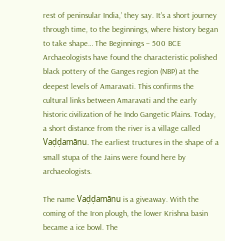rest of peninsular India,’ they say. It’s a short journey through time, to the beginnings, where history began to take shape… The Beginnings – 500 BCE Archaeologists have found the characteristic polished black pottery of the Ganges region (NBP) at the deepest levels of Amaravati. This confirms the cultural links between Amaravati and the early historic civilization of he Indo Gangetic Plains. Today, a short distance from the river is a village called Vaḍḍamānu. The earliest tructures in the shape of a small stupa of the Jains were found here by archaeologists.

The name Vaḍḍamānu is a giveaway. With the coming of the Iron plough, the lower Krishna basin became a ice bowl. The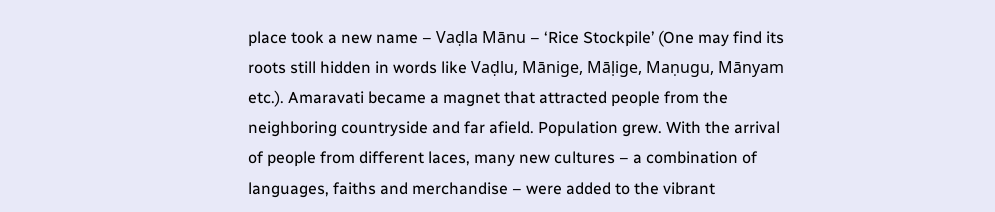place took a new name – Vaḍla Mānu – ‘Rice Stockpile’ (One may find its roots still hidden in words like Vaḍlu, Mānige, Māḷige, Maṇugu, Mānyam etc.). Amaravati became a magnet that attracted people from the neighboring countryside and far afield. Population grew. With the arrival of people from different laces, many new cultures – a combination of languages, faiths and merchandise – were added to the vibrant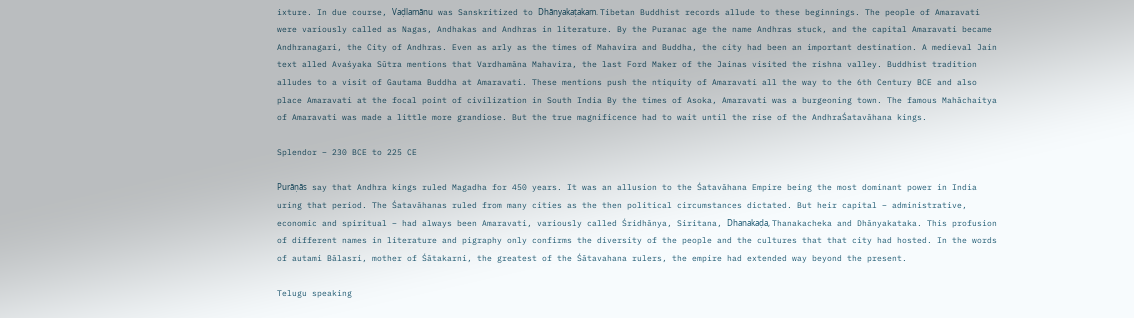ixture. In due course, Vaḍlamānu was Sanskritized to Dhānyakaṭakam. Tibetan Buddhist records allude to these beginnings. The people of Amaravati were variously called as Nagas, Andhakas and Andhras in literature. By the Puranac age the name Andhras stuck, and the capital Amaravati became Andhranagari, the City of Andhras. Even as arly as the times of Mahavira and Buddha, the city had been an important destination. A medieval Jain text alled Avaśyaka Sūtra mentions that Vardhamāna Mahavira, the last Ford Maker of the Jainas visited the rishna valley. Buddhist tradition alludes to a visit of Gautama Buddha at Amaravati. These mentions push the ntiquity of Amaravati all the way to the 6th Century BCE and also place Amaravati at the focal point of civilization in South India By the times of Asoka, Amaravati was a burgeoning town. The famous Mahāchaitya of Amaravati was made a little more grandiose. But the true magnificence had to wait until the rise of the AndhraŚatavāhana kings.

Splendor – 230 BCE to 225 CE

Purāṇās say that Andhra kings ruled Magadha for 450 years. It was an allusion to the Śatavāhana Empire being the most dominant power in India uring that period. The Śatavāhanas ruled from many cities as the then political circumstances dictated. But heir capital – administrative, economic and spiritual – had always been Amaravati, variously called Śridhānya, Siritana, Dhanakaḍa, Thanakacheka and Dhānyakataka. This profusion of different names in literature and pigraphy only confirms the diversity of the people and the cultures that that city had hosted. In the words of autami Bālasri, mother of Śātakarni, the greatest of the Śātavahana rulers, the empire had extended way beyond the present.

Telugu speaking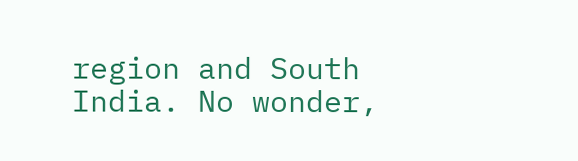region and South India. No wonder,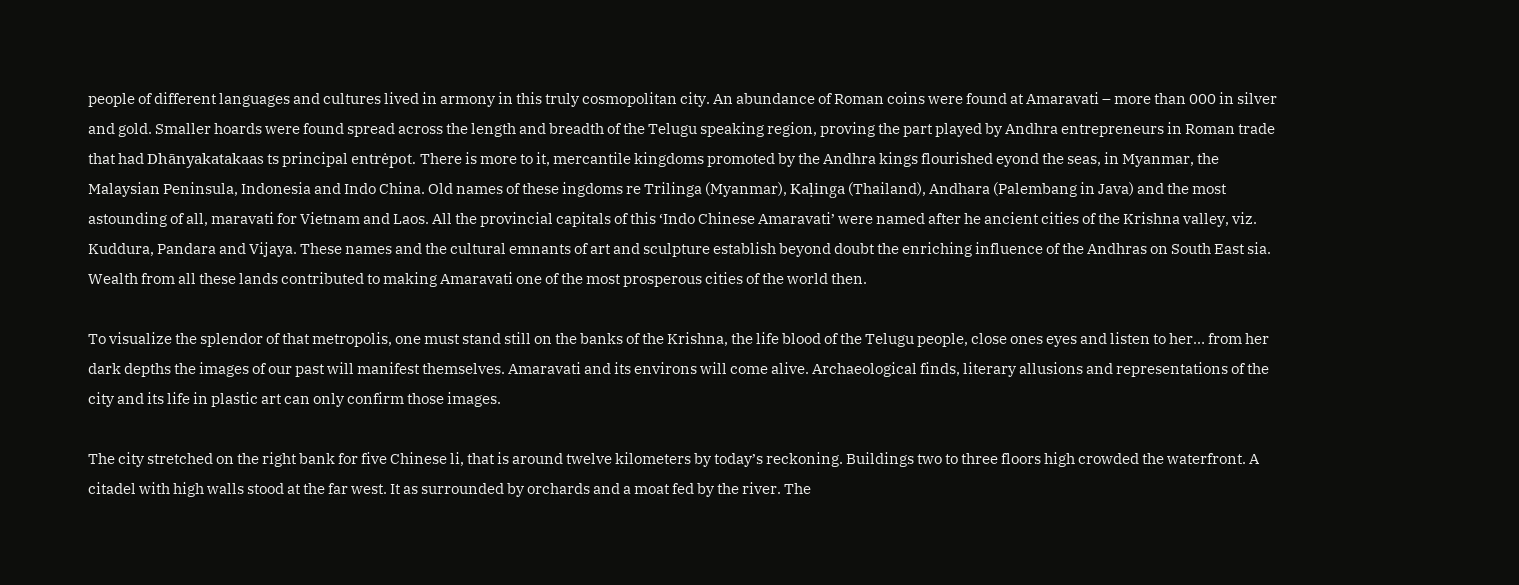people of different languages and cultures lived in armony in this truly cosmopolitan city. An abundance of Roman coins were found at Amaravati – more than 000 in silver and gold. Smaller hoards were found spread across the length and breadth of the Telugu speaking region, proving the part played by Andhra entrepreneurs in Roman trade that had Dhānyakatakaas ts principal entrėpot. There is more to it, mercantile kingdoms promoted by the Andhra kings flourished eyond the seas, in Myanmar, the Malaysian Peninsula, Indonesia and Indo China. Old names of these ingdoms re Trilinga (Myanmar), Kaḷinga (Thailand), Andhara (Palembang in Java) and the most astounding of all, maravati for Vietnam and Laos. All the provincial capitals of this ‘Indo Chinese Amaravati’ were named after he ancient cities of the Krishna valley, viz. Kuddura, Pandara and Vijaya. These names and the cultural emnants of art and sculpture establish beyond doubt the enriching influence of the Andhras on South East sia. Wealth from all these lands contributed to making Amaravati one of the most prosperous cities of the world then.

To visualize the splendor of that metropolis, one must stand still on the banks of the Krishna, the life blood of the Telugu people, close ones eyes and listen to her… from her dark depths the images of our past will manifest themselves. Amaravati and its environs will come alive. Archaeological finds, literary allusions and representations of the city and its life in plastic art can only confirm those images.

The city stretched on the right bank for five Chinese li, that is around twelve kilometers by today’s reckoning. Buildings two to three floors high crowded the waterfront. A citadel with high walls stood at the far west. It as surrounded by orchards and a moat fed by the river. The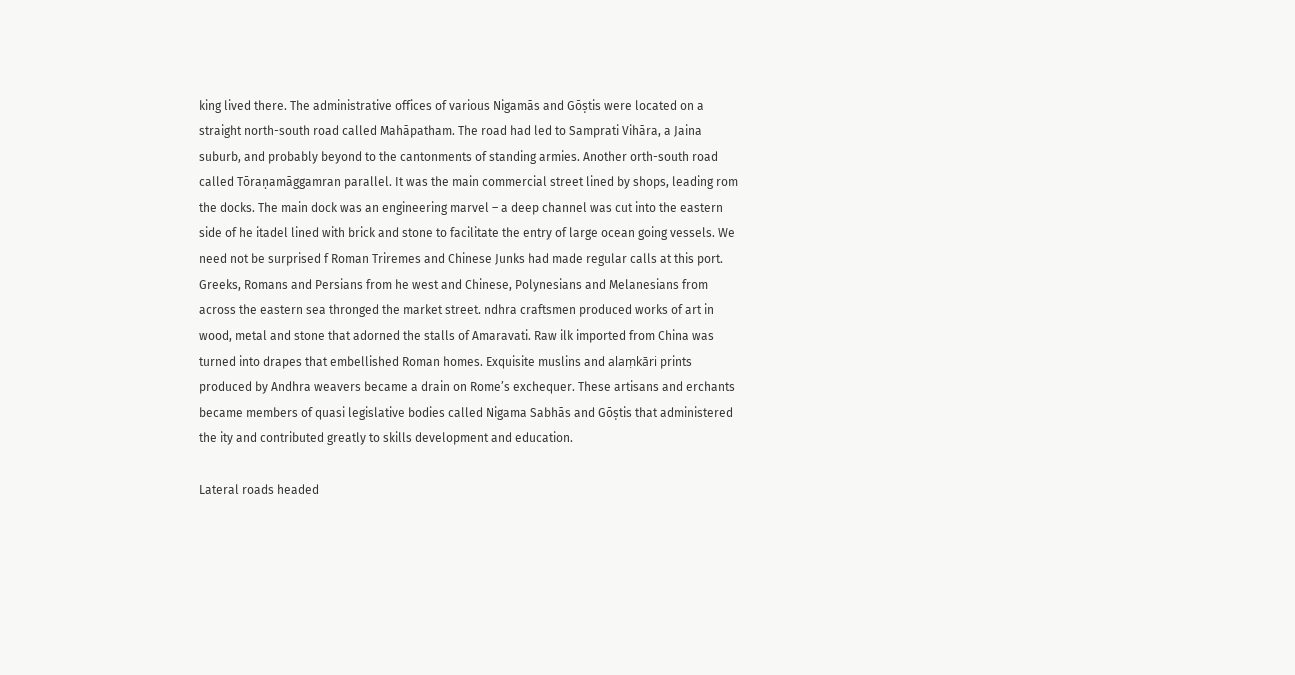king lived there. The administrative offices of various Nigamās and Gōṣtis were located on a straight north-south road called Mahāpatham. The road had led to Samprati Vihāra, a Jaina suburb, and probably beyond to the cantonments of standing armies. Another orth-south road called Tōraṇamāggamran parallel. It was the main commercial street lined by shops, leading rom the docks. The main dock was an engineering marvel – a deep channel was cut into the eastern side of he itadel lined with brick and stone to facilitate the entry of large ocean going vessels. We need not be surprised f Roman Triremes and Chinese Junks had made regular calls at this port. Greeks, Romans and Persians from he west and Chinese, Polynesians and Melanesians from across the eastern sea thronged the market street. ndhra craftsmen produced works of art in wood, metal and stone that adorned the stalls of Amaravati. Raw ilk imported from China was turned into drapes that embellished Roman homes. Exquisite muslins and alaṃkāri prints produced by Andhra weavers became a drain on Rome’s exchequer. These artisans and erchants became members of quasi legislative bodies called Nigama Sabhās and Gōṣtis that administered the ity and contributed greatly to skills development and education.

Lateral roads headed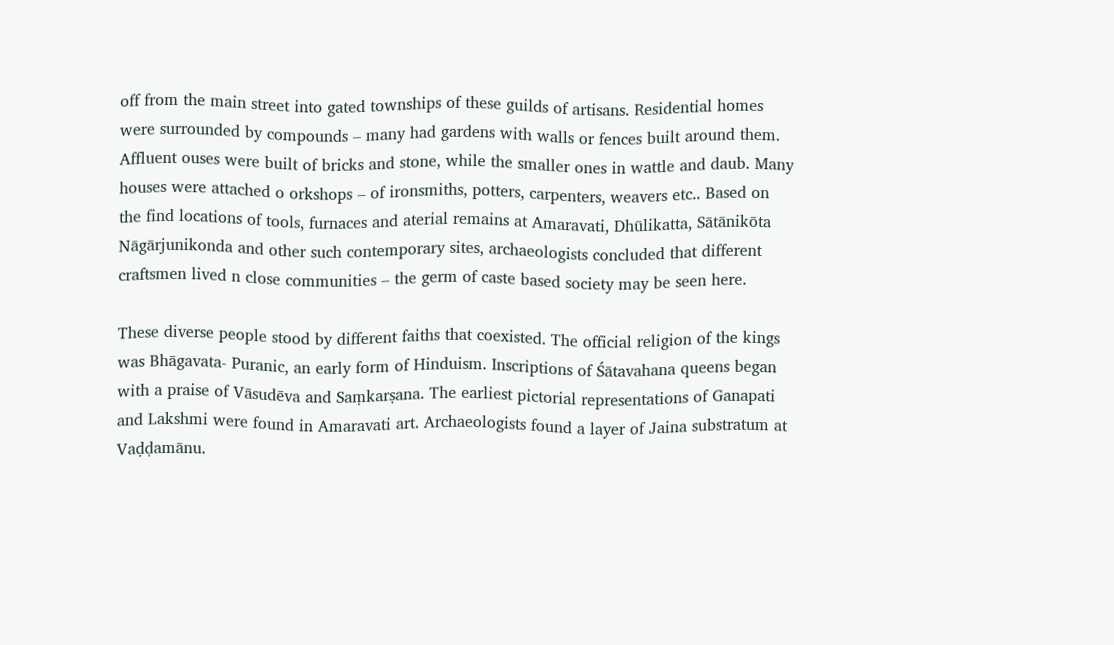off from the main street into gated townships of these guilds of artisans. Residential homes were surrounded by compounds – many had gardens with walls or fences built around them. Affluent ouses were built of bricks and stone, while the smaller ones in wattle and daub. Many houses were attached o orkshops – of ironsmiths, potters, carpenters, weavers etc.. Based on the find locations of tools, furnaces and aterial remains at Amaravati, Dhūlikatta, Sātānikōta Nāgārjunikonda and other such contemporary sites, archaeologists concluded that different craftsmen lived n close communities – the germ of caste based society may be seen here.

These diverse people stood by different faiths that coexisted. The official religion of the kings was Bhāgavata- Puranic, an early form of Hinduism. Inscriptions of Śātavahana queens began with a praise of Vāsudēva and Saṃkarṣana. The earliest pictorial representations of Ganapati and Lakshmi were found in Amaravati art. Archaeologists found a layer of Jaina substratum at Vaḍḍamānu.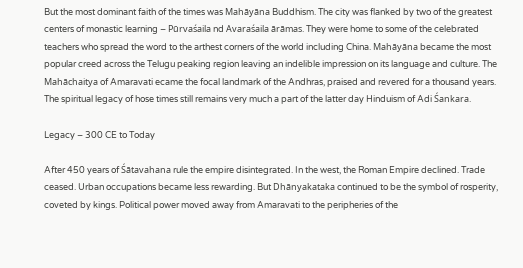But the most dominant faith of the times was Mahāyāna Buddhism. The city was flanked by two of the greatest centers of monastic learning – Pūrvaśaila nd Avaraśaila ārāmas. They were home to some of the celebrated teachers who spread the word to the arthest corners of the world including China. Mahāyāna became the most popular creed across the Telugu peaking region leaving an indelible impression on its language and culture. The Mahāchaitya of Amaravati ecame the focal landmark of the Andhras, praised and revered for a thousand years. The spiritual legacy of hose times still remains very much a part of the latter day Hinduism of Adi Śankara.

Legacy – 300 CE to Today

After 450 years of Śātavahana rule the empire disintegrated. In the west, the Roman Empire declined. Trade ceased. Urban occupations became less rewarding. But Dhānyakataka continued to be the symbol of rosperity, coveted by kings. Political power moved away from Amaravati to the peripheries of the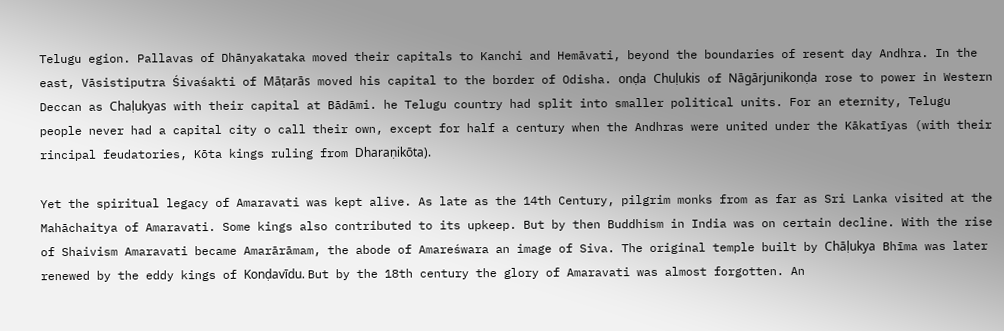Telugu egion. Pallavas of Dhānyakataka moved their capitals to Kanchi and Hemāvati, beyond the boundaries of resent day Andhra. In the east, Vāsistiputra Śivaśakti of Māṭarās moved his capital to the border of Odisha. onḍa Chuḷukis of Nāgārjunikonḍa rose to power in Western Deccan as Chaḷukyas with their capital at Bādāmi. he Telugu country had split into smaller political units. For an eternity, Telugu people never had a capital city o call their own, except for half a century when the Andhras were united under the Kākatīyas (with their rincipal feudatories, Kōta kings ruling from Dharaṇikōta).

Yet the spiritual legacy of Amaravati was kept alive. As late as the 14th Century, pilgrim monks from as far as Sri Lanka visited at the Mahāchaitya of Amaravati. Some kings also contributed to its upkeep. But by then Buddhism in India was on certain decline. With the rise of Shaivism Amaravati became Amarārāmam, the abode of Amareśwara an image of Siva. The original temple built by Chāḷukya Bhīma was later renewed by the eddy kings of Konḍavīdu. But by the 18th century the glory of Amaravati was almost forgotten. An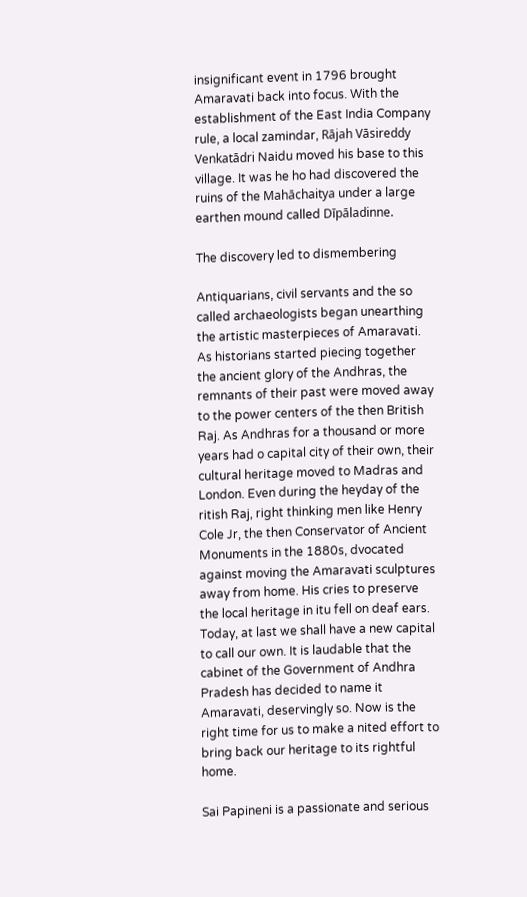insignificant event in 1796 brought Amaravati back into focus. With the establishment of the East India Company rule, a local zamindar, Rājah Vāsireddy Venkatādri Naidu moved his base to this village. It was he ho had discovered the ruins of the Mahāchaitya under a large earthen mound called Dīpāladinne.

The discovery led to dismembering

Antiquarians, civil servants and the so called archaeologists began unearthing the artistic masterpieces of Amaravati. As historians started piecing together the ancient glory of the Andhras, the remnants of their past were moved away to the power centers of the then British Raj. As Andhras for a thousand or more years had o capital city of their own, their cultural heritage moved to Madras and London. Even during the heyday of the ritish Raj, right thinking men like Henry Cole Jr, the then Conservator of Ancient Monuments in the 1880s, dvocated against moving the Amaravati sculptures away from home. His cries to preserve the local heritage in itu fell on deaf ears. Today, at last we shall have a new capital to call our own. It is laudable that the cabinet of the Government of Andhra Pradesh has decided to name it Amaravati, deservingly so. Now is the right time for us to make a nited effort to bring back our heritage to its rightful home.

Sai Papineni is a passionate and serious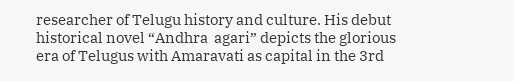researcher of Telugu history and culture. His debut historical novel “Andhra  agari” depicts the glorious era of Telugus with Amaravati as capital in the 3rd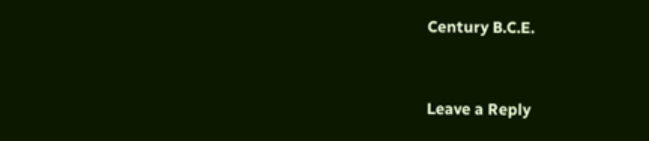Century B.C.E.


Leave a Reply